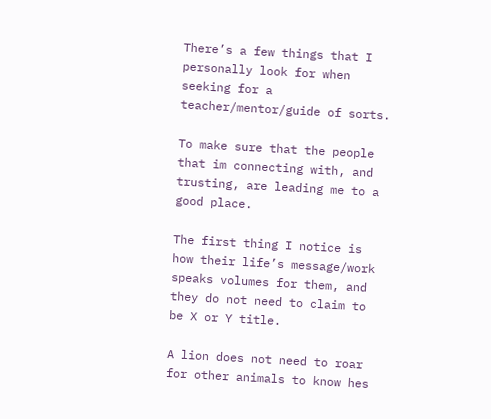There’s a few things that I personally look for when seeking for a teacher/mentor/guide of sorts.

To make sure that the people that im connecting with, and trusting, are leading me to a good place.

The first thing I notice is how their life’s message/work speaks volumes for them, and they do not need to claim to be X or Y title.

A lion does not need to roar for other animals to know hes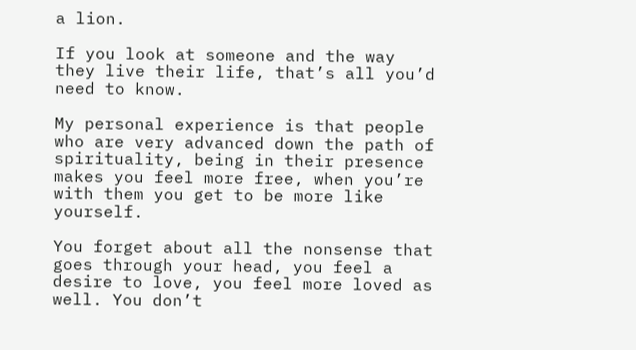a lion.

If you look at someone and the way they live their life, that’s all you’d need to know.

My personal experience is that people who are very advanced down the path of spirituality, being in their presence makes you feel more free, when you’re with them you get to be more like yourself.

You forget about all the nonsense that goes through your head, you feel a desire to love, you feel more loved as well. You don’t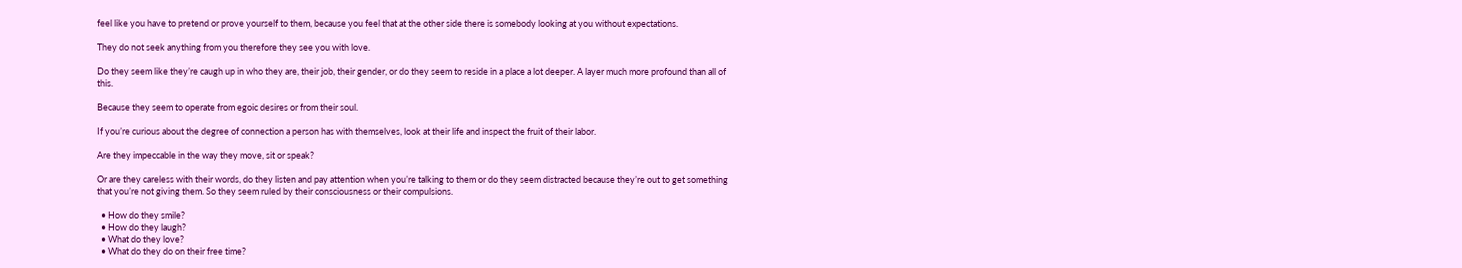feel like you have to pretend or prove yourself to them, because you feel that at the other side there is somebody looking at you without expectations.

They do not seek anything from you therefore they see you with love.

Do they seem like they’re caugh up in who they are, their job, their gender, or do they seem to reside in a place a lot deeper. A layer much more profound than all of this.

Because they seem to operate from egoic desires or from their soul.

If you’re curious about the degree of connection a person has with themselves, look at their life and inspect the fruit of their labor.

Are they impeccable in the way they move, sit or speak?

Or are they careless with their words, do they listen and pay attention when you’re talking to them or do they seem distracted because they’re out to get something that you’re not giving them. So they seem ruled by their consciousness or their compulsions.

  • How do they smile?
  • How do they laugh?
  • What do they love?
  • What do they do on their free time?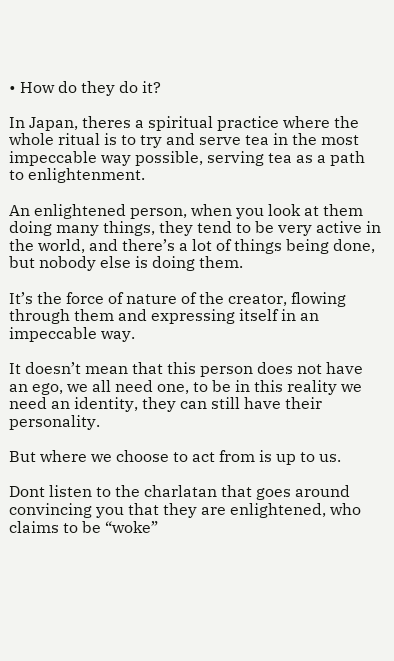• How do they do it?

In Japan, theres a spiritual practice where the whole ritual is to try and serve tea in the most impeccable way possible, serving tea as a path to enlightenment.

An enlightened person, when you look at them doing many things, they tend to be very active in the world, and there’s a lot of things being done, but nobody else is doing them.

It’s the force of nature of the creator, flowing through them and expressing itself in an impeccable way.

It doesn’t mean that this person does not have an ego, we all need one, to be in this reality we need an identity, they can still have their personality.

But where we choose to act from is up to us.

Dont listen to the charlatan that goes around convincing you that they are enlightened, who claims to be “woke”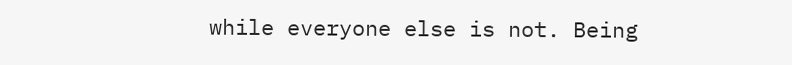while everyone else is not. Being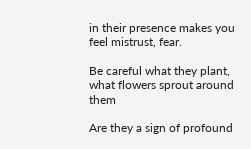in their presence makes you feel mistrust, fear.

Be careful what they plant, what flowers sprout around them

Are they a sign of profound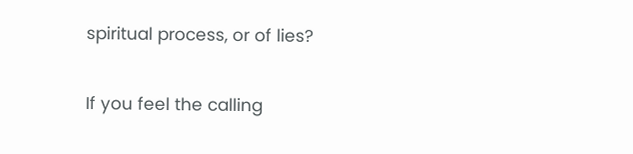spiritual process, or of lies?

If you feel the calling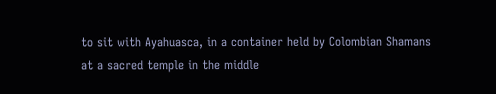to sit with Ayahuasca, in a container held by Colombian Shamans at a sacred temple in the middle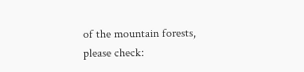of the mountain forests, please check: